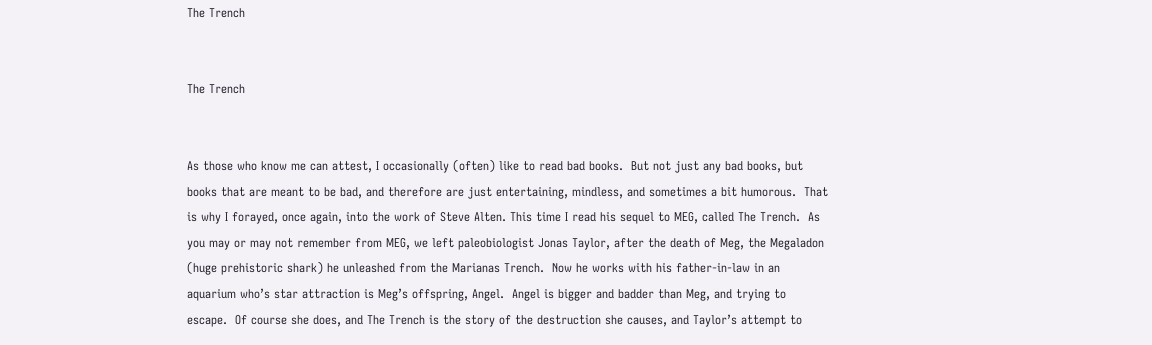The Trench


The Trench


As those who know me can attest, I occasionally (often) like to read bad books.  But not just any bad books, but books that are meant to be bad, and therefore are just entertaining, mindless, and sometimes a bit humorous.  That is why I forayed, once again, into the work of Steve Alten. This time I read his sequel to MEG, called The Trench.  As you may or may not remember from MEG, we left paleobiologist Jonas Taylor, after the death of Meg, the Megaladon (huge prehistoric shark) he unleashed from the Marianas Trench.  Now he works with his father-in-law in an aquarium who’s star attraction is Meg’s offspring, Angel.  Angel is bigger and badder than Meg, and trying to escape.  Of course she does, and The Trench is the story of the destruction she causes, and Taylor’s attempt to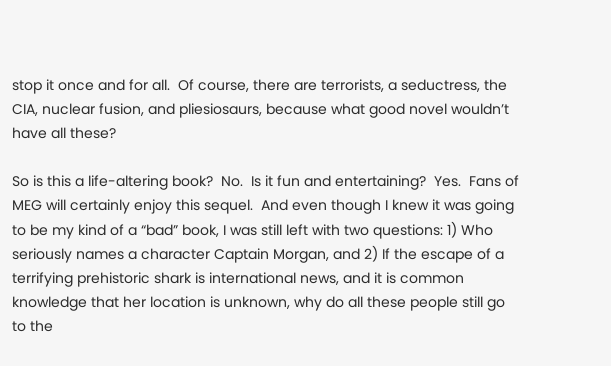stop it once and for all.  Of course, there are terrorists, a seductress, the CIA, nuclear fusion, and pliesiosaurs, because what good novel wouldn’t have all these?

So is this a life-altering book?  No.  Is it fun and entertaining?  Yes.  Fans of MEG will certainly enjoy this sequel.  And even though I knew it was going to be my kind of a “bad” book, I was still left with two questions: 1) Who seriously names a character Captain Morgan, and 2) If the escape of a terrifying prehistoric shark is international news, and it is common knowledge that her location is unknown, why do all these people still go to the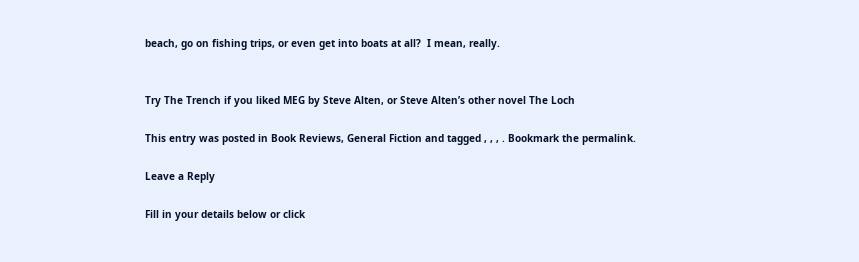beach, go on fishing trips, or even get into boats at all?  I mean, really.


Try The Trench if you liked MEG by Steve Alten, or Steve Alten’s other novel The Loch

This entry was posted in Book Reviews, General Fiction and tagged , , , . Bookmark the permalink.

Leave a Reply

Fill in your details below or click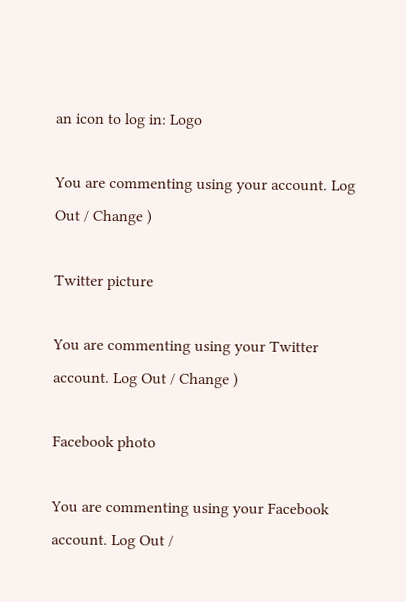an icon to log in: Logo

You are commenting using your account. Log Out / Change )

Twitter picture

You are commenting using your Twitter account. Log Out / Change )

Facebook photo

You are commenting using your Facebook account. Log Out /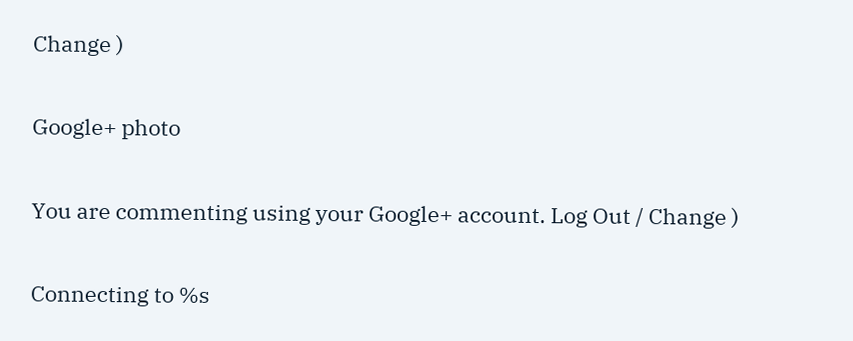Change )

Google+ photo

You are commenting using your Google+ account. Log Out / Change )

Connecting to %s